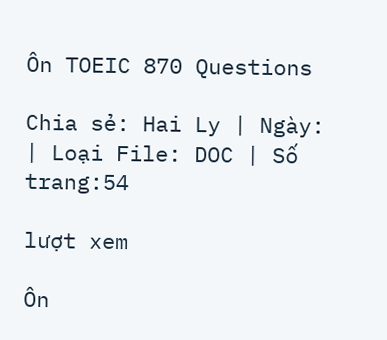Ôn TOEIC 870 Questions

Chia sẻ: Hai Ly | Ngày: | Loại File: DOC | Số trang:54

lượt xem

Ôn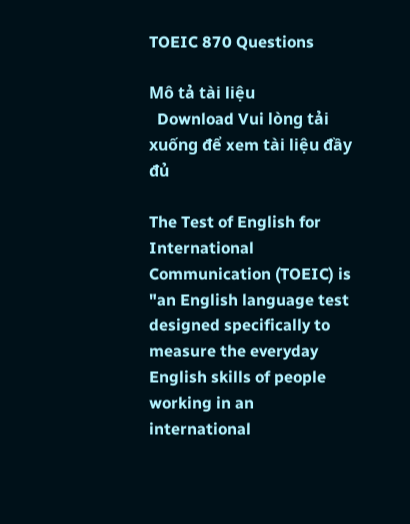TOEIC 870 Questions

Mô tả tài liệu
  Download Vui lòng tải xuống để xem tài liệu đầy đủ

The Test of English for International Communication (TOEIC) is "an English language test designed specifically to measure the everyday English skills of people working in an international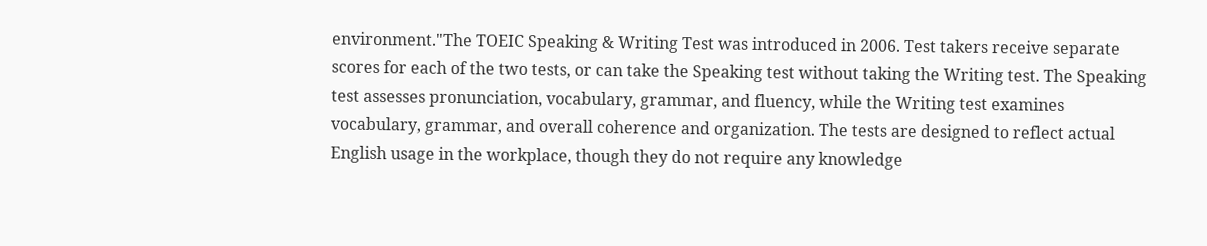environment."The TOEIC Speaking & Writing Test was introduced in 2006. Test takers receive separate scores for each of the two tests, or can take the Speaking test without taking the Writing test. The Speaking test assesses pronunciation, vocabulary, grammar, and fluency, while the Writing test examines vocabulary, grammar, and overall coherence and organization. The tests are designed to reflect actual English usage in the workplace, though they do not require any knowledge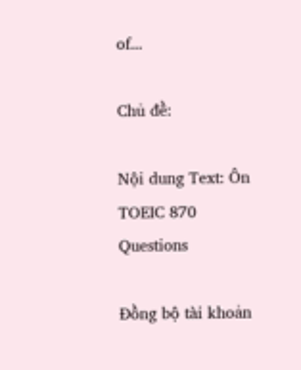of...

Chủ đề:

Nội dung Text: Ôn TOEIC 870 Questions

Đồng bộ tài khoản